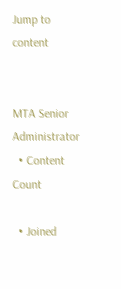Jump to content


MTA Senior Administrator
  • Content Count

  • Joined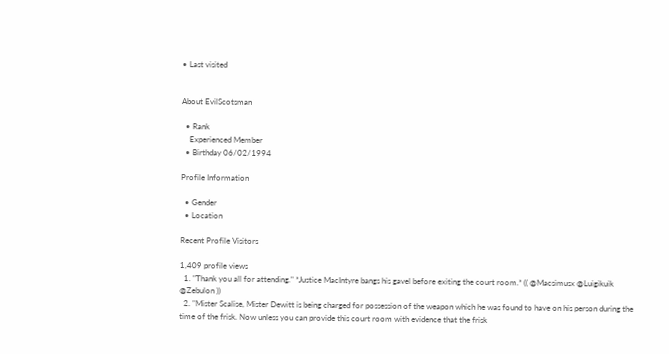• Last visited


About EvilScotsman

  • Rank
    Experienced Member
  • Birthday 06/02/1994

Profile Information

  • Gender
  • Location

Recent Profile Visitors

1,409 profile views
  1. "Thank you all for attending." *Justice MacIntyre bangs his gavel before exiting the court room.* (( @Macsimusx @Luigikuik @Zebulon ))
  2. "Mister Scalise, Mister Dewitt is being charged for possession of the weapon which he was found to have on his person during the time of the frisk. Now unless you can provide this court room with evidence that the frisk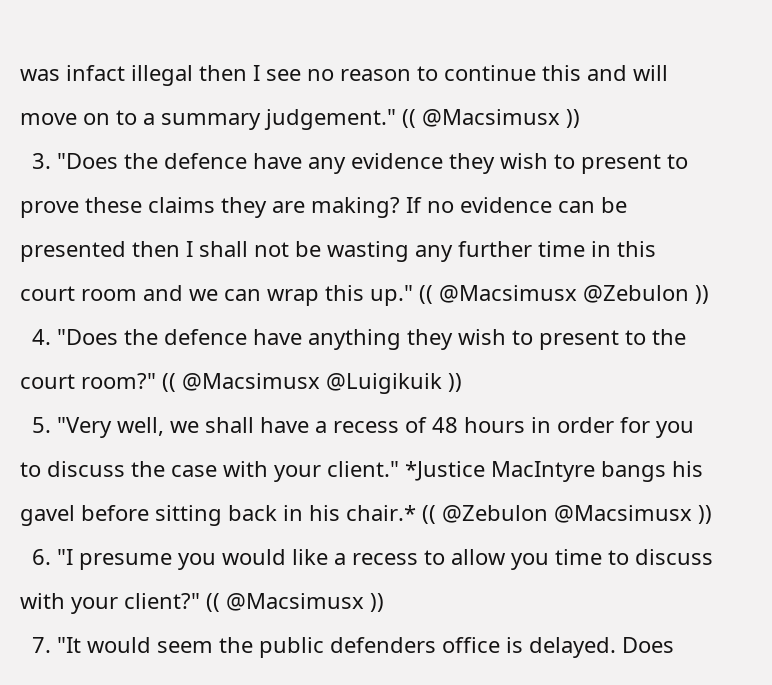was infact illegal then I see no reason to continue this and will move on to a summary judgement." (( @Macsimusx ))
  3. "Does the defence have any evidence they wish to present to prove these claims they are making? If no evidence can be presented then I shall not be wasting any further time in this court room and we can wrap this up." (( @Macsimusx @Zebulon ))
  4. "Does the defence have anything they wish to present to the court room?" (( @Macsimusx @Luigikuik ))
  5. "Very well, we shall have a recess of 48 hours in order for you to discuss the case with your client." *Justice MacIntyre bangs his gavel before sitting back in his chair.* (( @Zebulon @Macsimusx ))
  6. "I presume you would like a recess to allow you time to discuss with your client?" (( @Macsimusx ))
  7. "It would seem the public defenders office is delayed. Does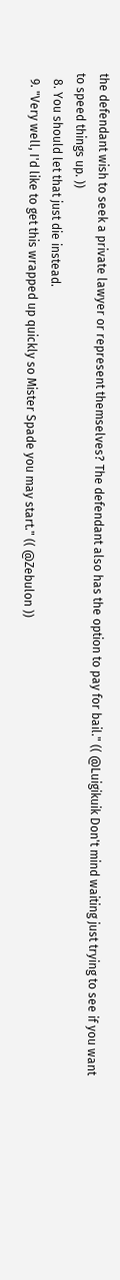the defendant wish to seek a private lawyer or represent themselves? The defendant also has the option to pay for bail." (( @Luigikuik Don't mind waiting just trying to see if you want to speed things up. ))
  8. You should let that just die instead.
  9. "Very well, I'd like to get this wrapped up quickly so Mister Spade you may start." (( @Zebulon ))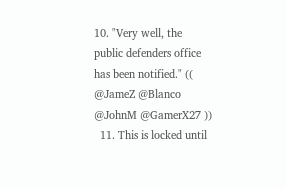10. "Very well, the public defenders office has been notified." (( @JameZ @Blanco @JohnM @GamerX27 ))
  11. This is locked until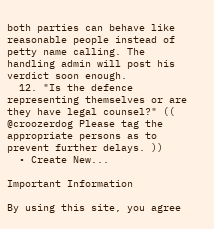both parties can behave like reasonable people instead of petty name calling. The handling admin will post his verdict soon enough.
  12. "Is the defence representing themselves or are they have legal counsel?" (( @croozerdog Please tag the appropriate persons as to prevent further delays. ))
  • Create New...

Important Information

By using this site, you agree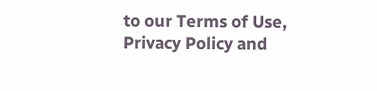to our Terms of Use, Privacy Policy and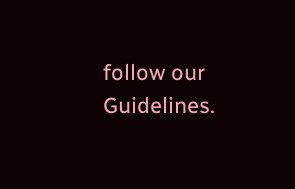follow our Guidelines.